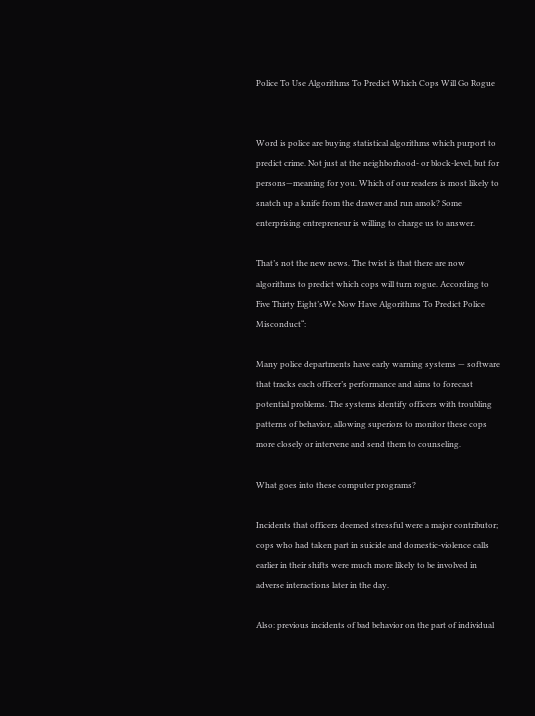Police To Use Algorithms To Predict Which Cops Will Go Rogue


Word is police are buying statistical algorithms which purport to predict crime. Not just at the neighborhood- or block-level, but for persons—meaning for you. Which of our readers is most likely to snatch up a knife from the drawer and run amok? Some enterprising entrepreneur is willing to charge us to answer.

That’s not the new news. The twist is that there are now algorithms to predict which cops will turn rogue. According to Five Thirty Eight’sWe Now Have Algorithms To Predict Police Misconduct“:

Many police departments have early warning systems — software that tracks each officer’s performance and aims to forecast potential problems. The systems identify officers with troubling patterns of behavior, allowing superiors to monitor these cops more closely or intervene and send them to counseling.

What goes into these computer programs?

Incidents that officers deemed stressful were a major contributor; cops who had taken part in suicide and domestic-violence calls earlier in their shifts were much more likely to be involved in adverse interactions later in the day.

Also: previous incidents of bad behavior on the part of individual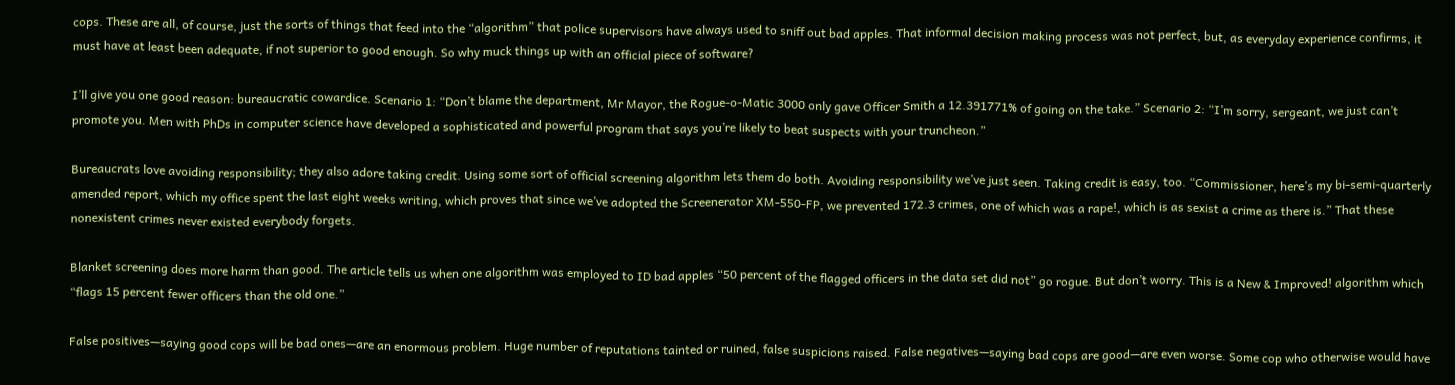cops. These are all, of course, just the sorts of things that feed into the “algorithm” that police supervisors have always used to sniff out bad apples. That informal decision making process was not perfect, but, as everyday experience confirms, it must have at least been adequate, if not superior to good enough. So why muck things up with an official piece of software?

I’ll give you one good reason: bureaucratic cowardice. Scenario 1: “Don’t blame the department, Mr Mayor, the Rogue-o-Matic 3000 only gave Officer Smith a 12.391771% of going on the take.” Scenario 2: “I’m sorry, sergeant, we just can’t promote you. Men with PhDs in computer science have developed a sophisticated and powerful program that says you’re likely to beat suspects with your truncheon.”

Bureaucrats love avoiding responsibility; they also adore taking credit. Using some sort of official screening algorithm lets them do both. Avoiding responsibility we’ve just seen. Taking credit is easy, too. “Commissioner, here’s my bi-semi-quarterly amended report, which my office spent the last eight weeks writing, which proves that since we’ve adopted the Screenerator XM-550-FP, we prevented 172.3 crimes, one of which was a rape!, which is as sexist a crime as there is.” That these nonexistent crimes never existed everybody forgets.

Blanket screening does more harm than good. The article tells us when one algorithm was employed to ID bad apples “50 percent of the flagged officers in the data set did not” go rogue. But don’t worry. This is a New & Improved! algorithm which “flags 15 percent fewer officers than the old one.”

False positives—saying good cops will be bad ones—are an enormous problem. Huge number of reputations tainted or ruined, false suspicions raised. False negatives—saying bad cops are good—are even worse. Some cop who otherwise would have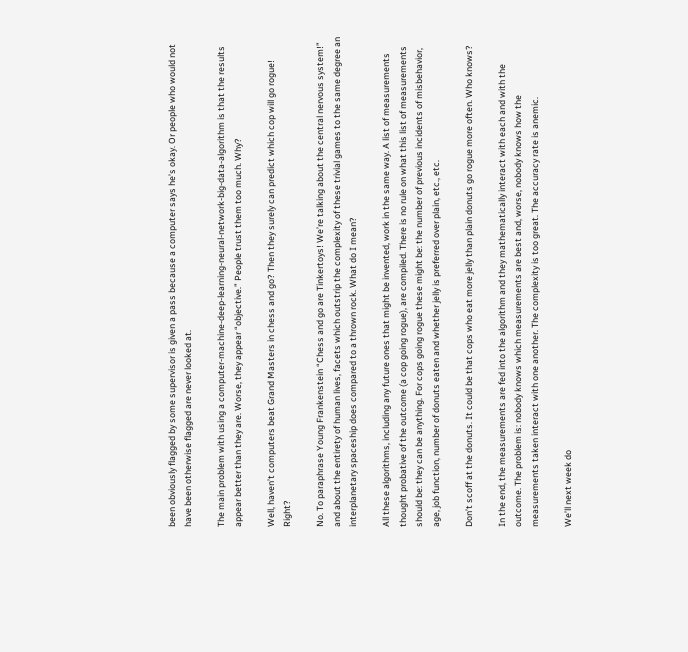been obviously flagged by some supervisor is given a pass because a computer says he’s okay. Or people who would not have been otherwise flagged are never looked at.

The main problem with using a computer-machine-deep-learning-neural-network-big-data-algorithm is that the results appear better than they are. Worse, they appear “objective.” People trust them too much. Why?

Well, haven’t computers beat Grand Masters in chess and go? Then they surely can predict which cop will go rogue! Right?

No. To paraphrase Young Frankenstein “Chess and go are Tinkertoys! We’re talking about the central nervous system!” and about the entirety of human lives, facets which outstrip the complexity of these trivial games to the same degree an interplanetary spaceship does compared to a thrown rock. What do I mean?

All these algorithms, including any future ones that might be invented, work in the same way. A list of measurements thought probative of the outcome (a cop going rogue), are compiled. There is no rule on what this list of measurements should be: they can be anything. For cops going rogue these might be: the number of previous incidents of misbehavior, age, job function, number of donuts eaten and whether jelly is preferred over plain, etc., etc.

Don’t scoff at the donuts. It could be that cops who eat more jelly than plain donuts go rogue more often. Who knows?

In the end, the measurements are fed into the algorithm and they mathematically interact with each and with the outcome. The problem is: nobody knows which measurements are best and, worse, nobody knows how the measurements taken interact with one another. The complexity is too great. The accuracy rate is anemic.

We’ll next week do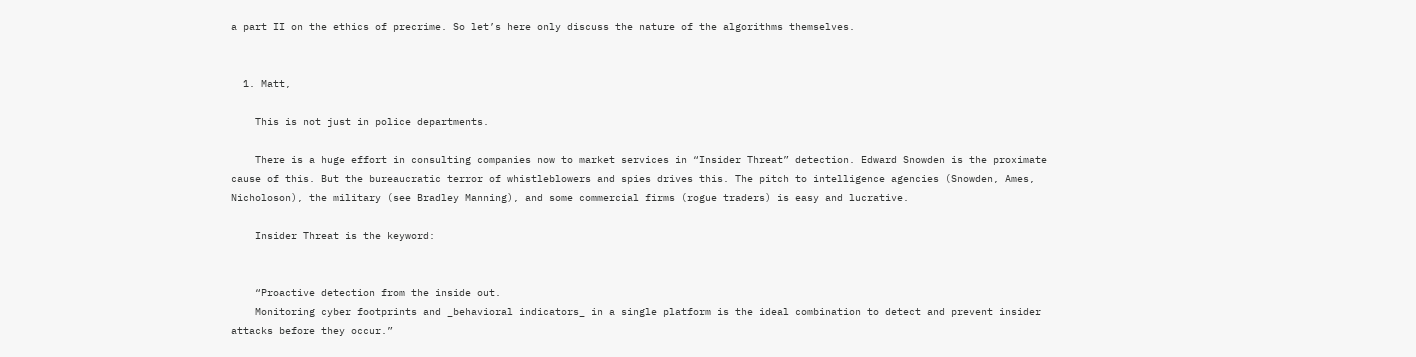a part II on the ethics of precrime. So let’s here only discuss the nature of the algorithms themselves.


  1. Matt,

    This is not just in police departments.

    There is a huge effort in consulting companies now to market services in “Insider Threat” detection. Edward Snowden is the proximate cause of this. But the bureaucratic terror of whistleblowers and spies drives this. The pitch to intelligence agencies (Snowden, Ames, Nicholoson), the military (see Bradley Manning), and some commercial firms (rogue traders) is easy and lucrative.

    Insider Threat is the keyword:


    “Proactive detection from the inside out.
    Monitoring cyber footprints and _behavioral indicators_ in a single platform is the ideal combination to detect and prevent insider attacks before they occur.”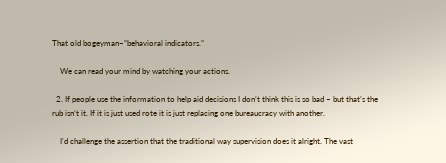That old bogeyman–“behavioral indicators.”

    We can read your mind by watching your actions.

  2. If people use the information to help aid decisions I don’t think this is so bad – but that’s the rub isn’t it. If it is just used rote it is just replacing one bureaucracy with another.

    I’d challenge the assertion that the traditional way supervision does it alright. The vast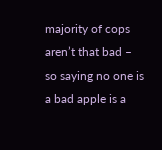majority of cops aren’t that bad – so saying no one is a bad apple is a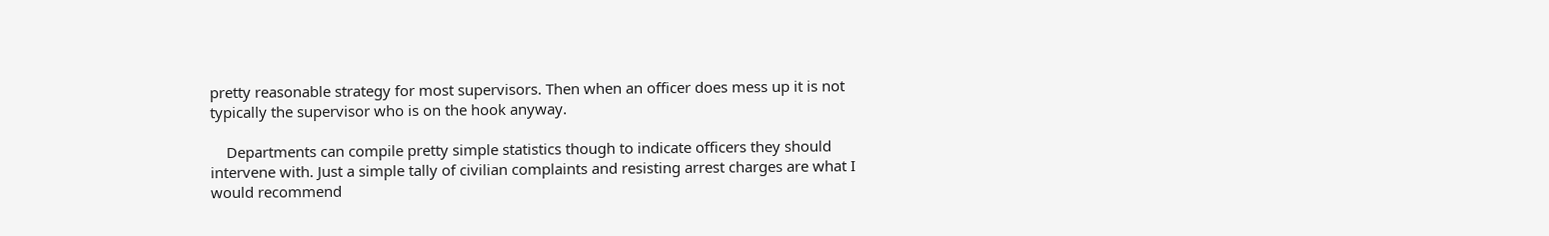pretty reasonable strategy for most supervisors. Then when an officer does mess up it is not typically the supervisor who is on the hook anyway.

    Departments can compile pretty simple statistics though to indicate officers they should intervene with. Just a simple tally of civilian complaints and resisting arrest charges are what I would recommend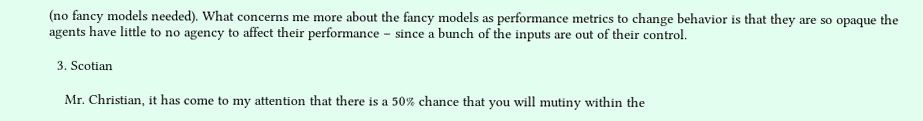(no fancy models needed). What concerns me more about the fancy models as performance metrics to change behavior is that they are so opaque the agents have little to no agency to affect their performance – since a bunch of the inputs are out of their control.

  3. Scotian

    Mr. Christian, it has come to my attention that there is a 50% chance that you will mutiny within the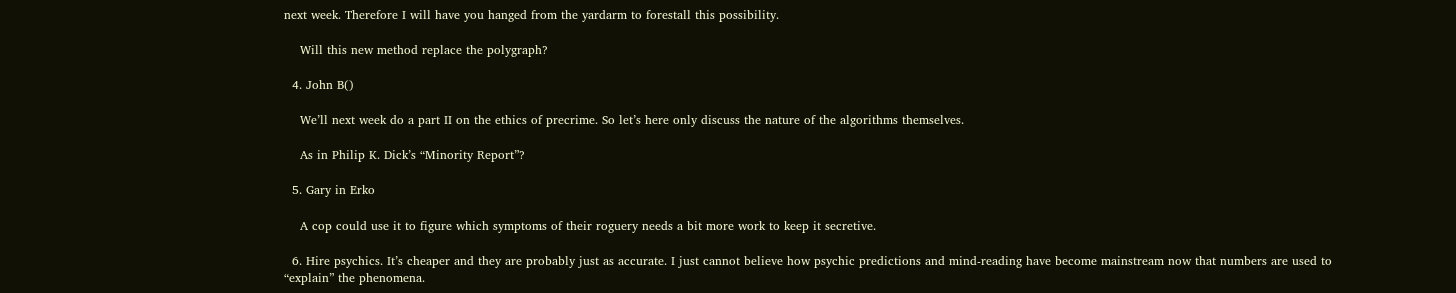next week. Therefore I will have you hanged from the yardarm to forestall this possibility.

    Will this new method replace the polygraph?

  4. John B()

    We’ll next week do a part II on the ethics of precrime. So let’s here only discuss the nature of the algorithms themselves.

    As in Philip K. Dick’s “Minority Report”?

  5. Gary in Erko

    A cop could use it to figure which symptoms of their roguery needs a bit more work to keep it secretive.

  6. Hire psychics. It’s cheaper and they are probably just as accurate. I just cannot believe how psychic predictions and mind-reading have become mainstream now that numbers are used to “explain” the phenomena.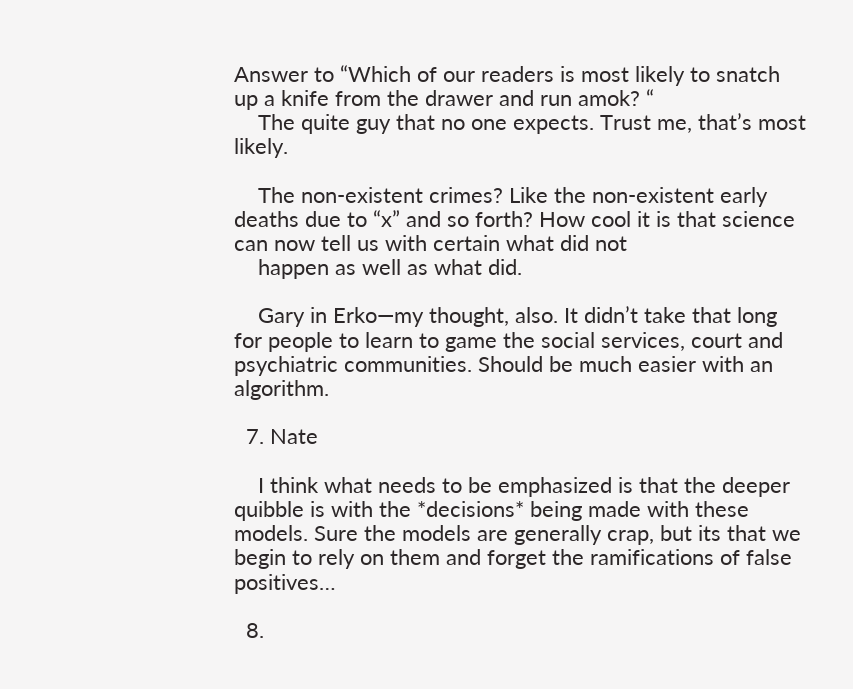Answer to “Which of our readers is most likely to snatch up a knife from the drawer and run amok? “
    The quite guy that no one expects. Trust me, that’s most likely.

    The non-existent crimes? Like the non-existent early deaths due to “x” and so forth? How cool it is that science can now tell us with certain what did not
    happen as well as what did.

    Gary in Erko—my thought, also. It didn’t take that long for people to learn to game the social services, court and psychiatric communities. Should be much easier with an algorithm.

  7. Nate

    I think what needs to be emphasized is that the deeper quibble is with the *decisions* being made with these models. Sure the models are generally crap, but its that we begin to rely on them and forget the ramifications of false positives…

  8.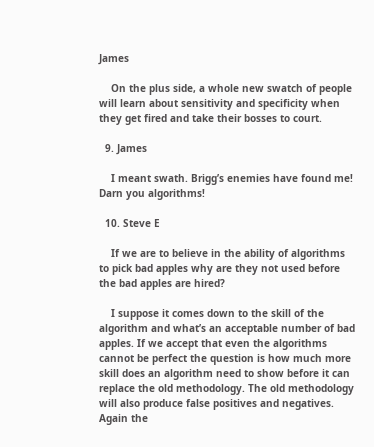James

    On the plus side, a whole new swatch of people will learn about sensitivity and specificity when they get fired and take their bosses to court.

  9. James

    I meant swath. Brigg’s enemies have found me! Darn you algorithms!

  10. Steve E

    If we are to believe in the ability of algorithms to pick bad apples why are they not used before the bad apples are hired?

    I suppose it comes down to the skill of the algorithm and what’s an acceptable number of bad apples. If we accept that even the algorithms cannot be perfect the question is how much more skill does an algorithm need to show before it can replace the old methodology. The old methodology will also produce false positives and negatives. Again the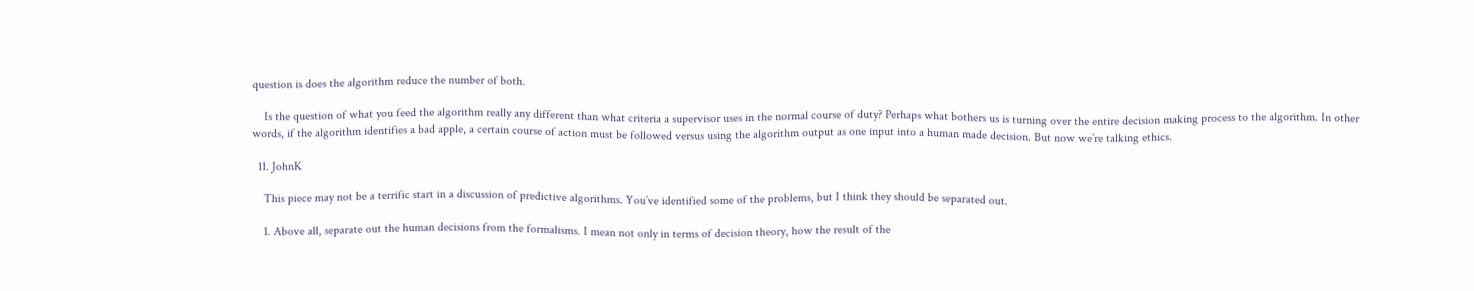question is does the algorithm reduce the number of both.

    Is the question of what you feed the algorithm really any different than what criteria a supervisor uses in the normal course of duty? Perhaps what bothers us is turning over the entire decision making process to the algorithm. In other words, if the algorithm identifies a bad apple, a certain course of action must be followed versus using the algorithm output as one input into a human made decision. But now we’re talking ethics.

  11. JohnK

    This piece may not be a terrific start in a discussion of predictive algorithms. You’ve identified some of the problems, but I think they should be separated out.

    1. Above all, separate out the human decisions from the formalisms. I mean not only in terms of decision theory, how the result of the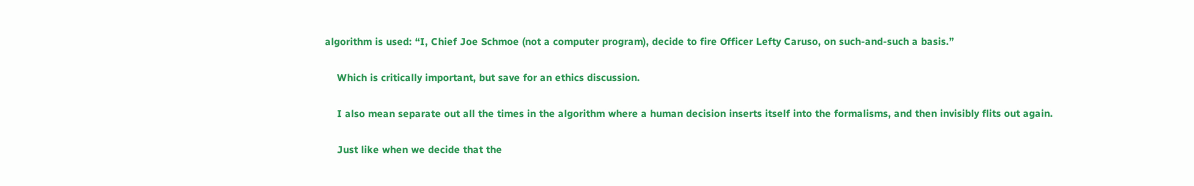algorithm is used: “I, Chief Joe Schmoe (not a computer program), decide to fire Officer Lefty Caruso, on such-and-such a basis.”

    Which is critically important, but save for an ethics discussion.

    I also mean separate out all the times in the algorithm where a human decision inserts itself into the formalisms, and then invisibly flits out again.

    Just like when we decide that the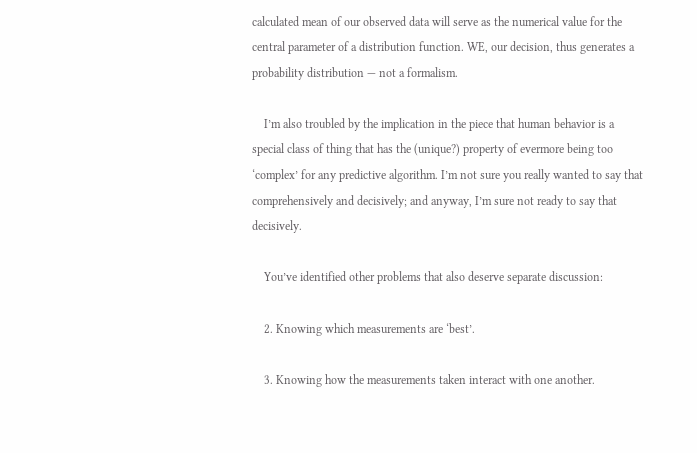calculated mean of our observed data will serve as the numerical value for the central parameter of a distribution function. WE, our decision, thus generates a probability distribution — not a formalism.

    I’m also troubled by the implication in the piece that human behavior is a special class of thing that has the (unique?) property of evermore being too ‘complex’ for any predictive algorithm. I’m not sure you really wanted to say that comprehensively and decisively; and anyway, I’m sure not ready to say that decisively.

    You’ve identified other problems that also deserve separate discussion:

    2. Knowing which measurements are ‘best’.

    3. Knowing how the measurements taken interact with one another.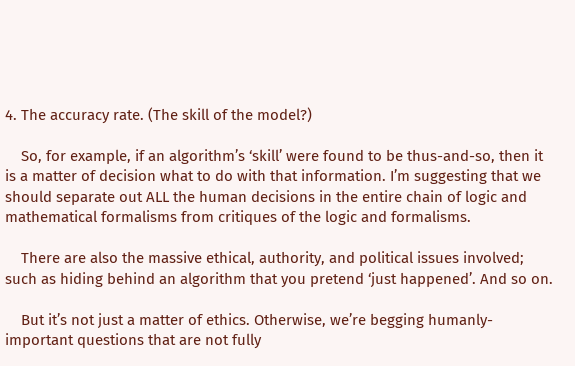4. The accuracy rate. (The skill of the model?)

    So, for example, if an algorithm’s ‘skill’ were found to be thus-and-so, then it is a matter of decision what to do with that information. I’m suggesting that we should separate out ALL the human decisions in the entire chain of logic and mathematical formalisms from critiques of the logic and formalisms.

    There are also the massive ethical, authority, and political issues involved; such as hiding behind an algorithm that you pretend ‘just happened’. And so on.

    But it’s not just a matter of ethics. Otherwise, we’re begging humanly-important questions that are not fully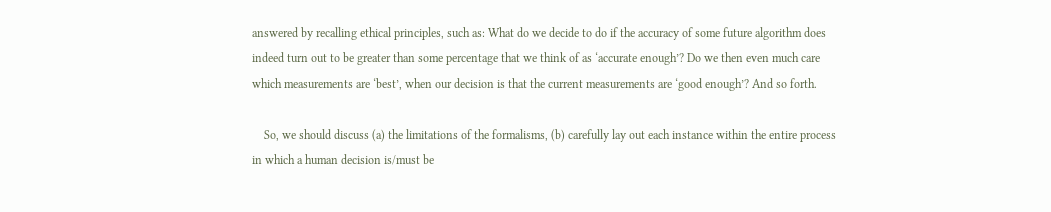answered by recalling ethical principles, such as: What do we decide to do if the accuracy of some future algorithm does indeed turn out to be greater than some percentage that we think of as ‘accurate enough’? Do we then even much care which measurements are ‘best’, when our decision is that the current measurements are ‘good enough’? And so forth.

    So, we should discuss (a) the limitations of the formalisms, (b) carefully lay out each instance within the entire process in which a human decision is/must be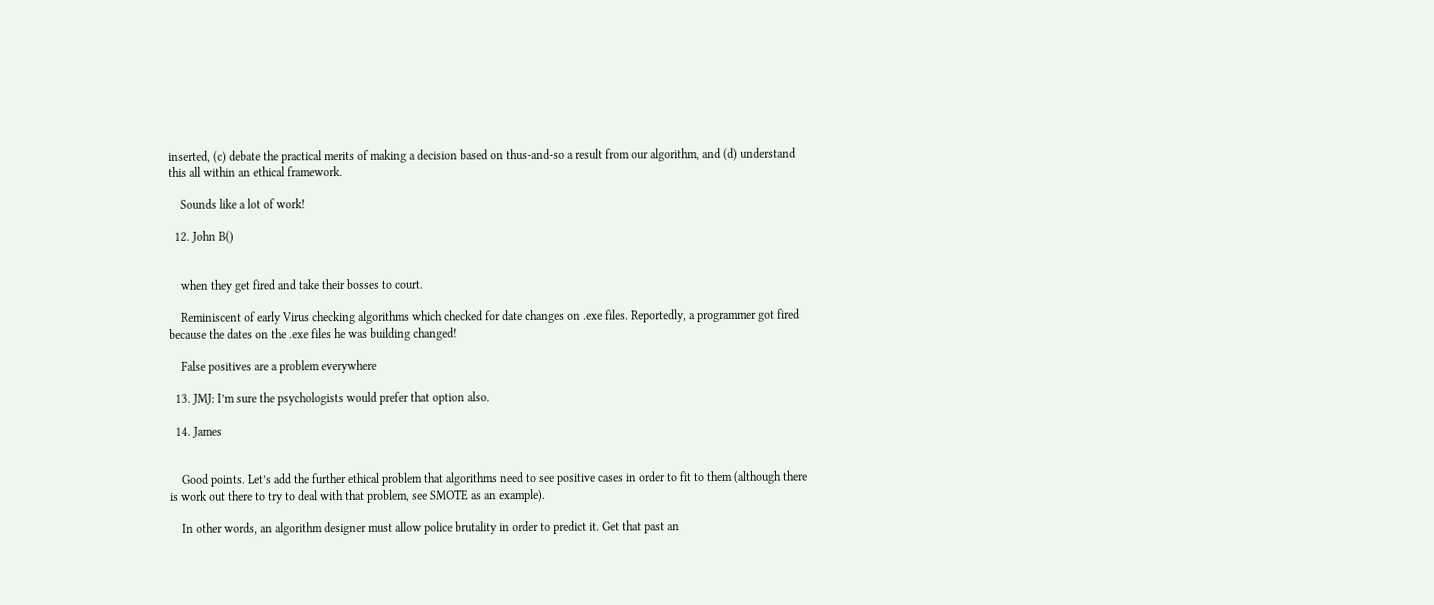inserted, (c) debate the practical merits of making a decision based on thus-and-so a result from our algorithm, and (d) understand this all within an ethical framework.

    Sounds like a lot of work!

  12. John B()


    when they get fired and take their bosses to court.

    Reminiscent of early Virus checking algorithms which checked for date changes on .exe files. Reportedly, a programmer got fired because the dates on the .exe files he was building changed!

    False positives are a problem everywhere

  13. JMJ: I’m sure the psychologists would prefer that option also.

  14. James


    Good points. Let’s add the further ethical problem that algorithms need to see positive cases in order to fit to them (although there is work out there to try to deal with that problem, see SMOTE as an example).

    In other words, an algorithm designer must allow police brutality in order to predict it. Get that past an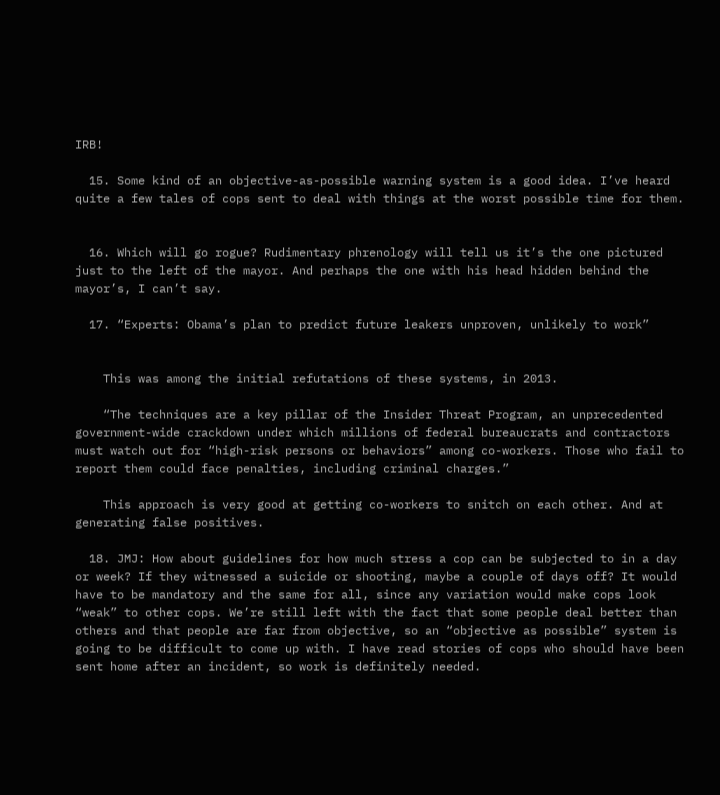IRB!

  15. Some kind of an objective-as-possible warning system is a good idea. I’ve heard quite a few tales of cops sent to deal with things at the worst possible time for them.


  16. Which will go rogue? Rudimentary phrenology will tell us it’s the one pictured just to the left of the mayor. And perhaps the one with his head hidden behind the mayor’s, I can’t say.

  17. “Experts: Obama’s plan to predict future leakers unproven, unlikely to work”


    This was among the initial refutations of these systems, in 2013.

    “The techniques are a key pillar of the Insider Threat Program, an unprecedented government-wide crackdown under which millions of federal bureaucrats and contractors must watch out for “high-risk persons or behaviors” among co-workers. Those who fail to report them could face penalties, including criminal charges.”

    This approach is very good at getting co-workers to snitch on each other. And at generating false positives.

  18. JMJ: How about guidelines for how much stress a cop can be subjected to in a day or week? If they witnessed a suicide or shooting, maybe a couple of days off? It would have to be mandatory and the same for all, since any variation would make cops look “weak” to other cops. We’re still left with the fact that some people deal better than others and that people are far from objective, so an “objective as possible” system is going to be difficult to come up with. I have read stories of cops who should have been sent home after an incident, so work is definitely needed.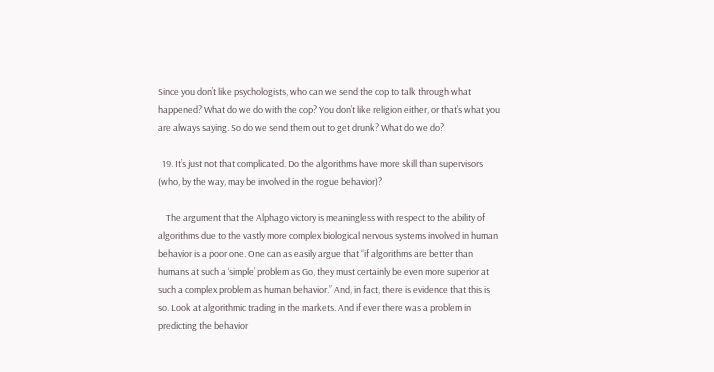Since you don’t like psychologists, who can we send the cop to talk through what happened? What do we do with the cop? You don’t like religion either, or that’s what you are always saying. So do we send them out to get drunk? What do we do?

  19. It’s just not that complicated. Do the algorithms have more skill than supervisors (who, by the way, may be involved in the rogue behavior)?

    The argument that the Alphago victory is meaningless with respect to the ability of algorithms due to the vastly more complex biological nervous systems involved in human behavior is a poor one. One can as easily argue that “if algorithms are better than humans at such a ‘simple’ problem as Go, they must certainly be even more superior at such a complex problem as human behavior.” And, in fact, there is evidence that this is so. Look at algorithmic trading in the markets. And if ever there was a problem in predicting the behavior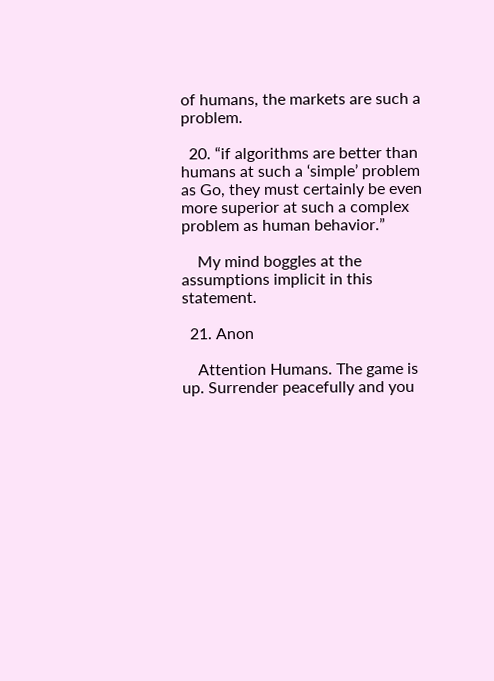of humans, the markets are such a problem.

  20. “if algorithms are better than humans at such a ‘simple’ problem as Go, they must certainly be even more superior at such a complex problem as human behavior.”

    My mind boggles at the assumptions implicit in this statement.

  21. Anon

    Attention Humans. The game is up. Surrender peacefully and you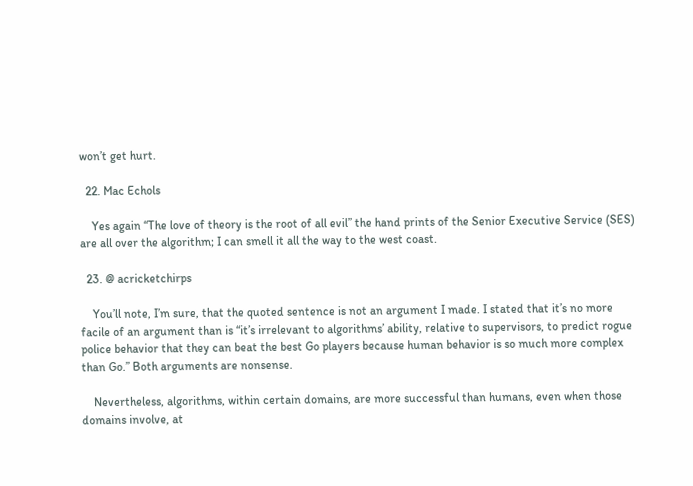won’t get hurt.

  22. Mac Echols

    Yes again “The love of theory is the root of all evil” the hand prints of the Senior Executive Service (SES) are all over the algorithm; I can smell it all the way to the west coast.

  23. @ acricketchirps

    You’ll note, I’m sure, that the quoted sentence is not an argument I made. I stated that it’s no more facile of an argument than is “it’s irrelevant to algorithms’ ability, relative to supervisors, to predict rogue police behavior that they can beat the best Go players because human behavior is so much more complex than Go.” Both arguments are nonsense.

    Nevertheless, algorithms, within certain domains, are more successful than humans, even when those domains involve, at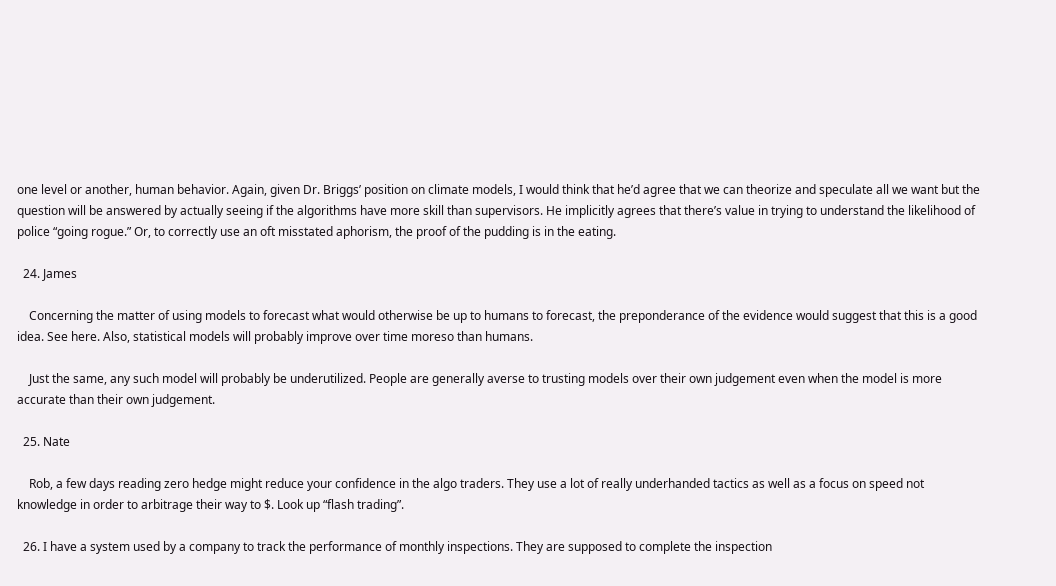one level or another, human behavior. Again, given Dr. Briggs’ position on climate models, I would think that he’d agree that we can theorize and speculate all we want but the question will be answered by actually seeing if the algorithms have more skill than supervisors. He implicitly agrees that there’s value in trying to understand the likelihood of police “going rogue.” Or, to correctly use an oft misstated aphorism, the proof of the pudding is in the eating.

  24. James

    Concerning the matter of using models to forecast what would otherwise be up to humans to forecast, the preponderance of the evidence would suggest that this is a good idea. See here. Also, statistical models will probably improve over time moreso than humans.

    Just the same, any such model will probably be underutilized. People are generally averse to trusting models over their own judgement even when the model is more accurate than their own judgement.

  25. Nate

    Rob, a few days reading zero hedge might reduce your confidence in the algo traders. They use a lot of really underhanded tactics as well as a focus on speed not knowledge in order to arbitrage their way to $. Look up “flash trading”.

  26. I have a system used by a company to track the performance of monthly inspections. They are supposed to complete the inspection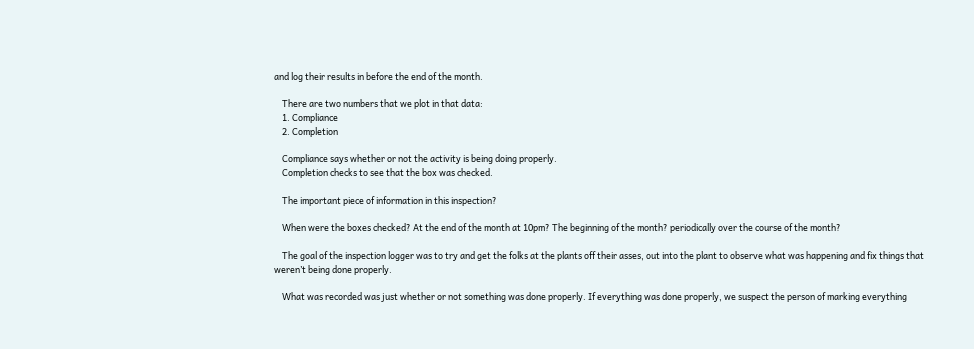and log their results in before the end of the month.

    There are two numbers that we plot in that data:
    1. Compliance
    2. Completion

    Compliance says whether or not the activity is being doing properly.
    Completion checks to see that the box was checked.

    The important piece of information in this inspection?

    When were the boxes checked? At the end of the month at 10pm? The beginning of the month? periodically over the course of the month?

    The goal of the inspection logger was to try and get the folks at the plants off their asses, out into the plant to observe what was happening and fix things that weren’t being done properly.

    What was recorded was just whether or not something was done properly. If everything was done properly, we suspect the person of marking everything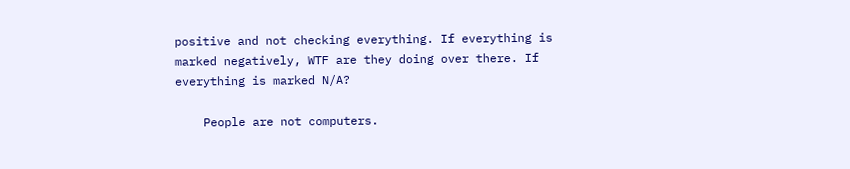positive and not checking everything. If everything is marked negatively, WTF are they doing over there. If everything is marked N/A?

    People are not computers.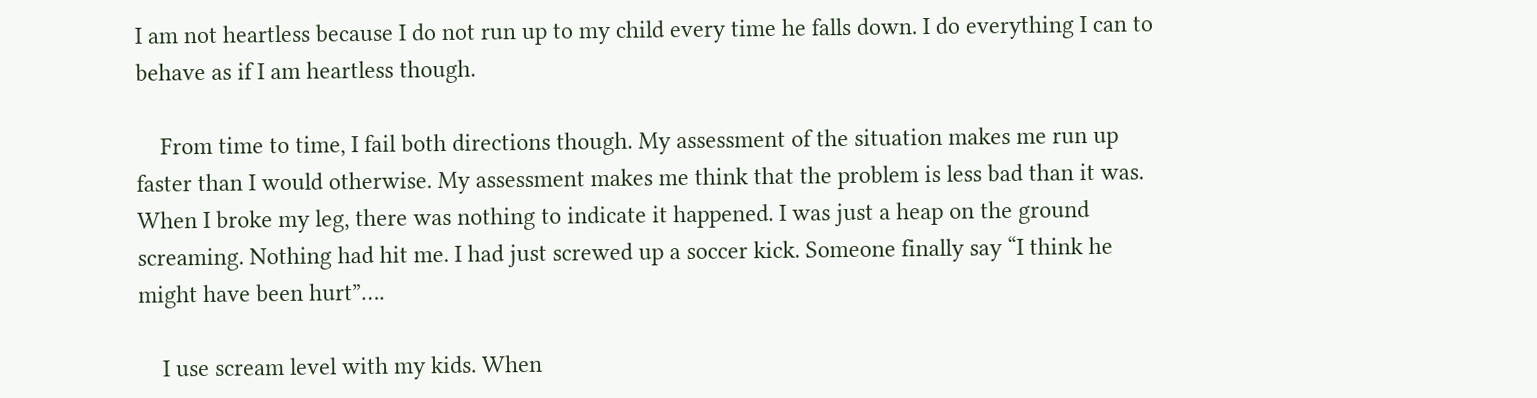I am not heartless because I do not run up to my child every time he falls down. I do everything I can to behave as if I am heartless though.

    From time to time, I fail both directions though. My assessment of the situation makes me run up faster than I would otherwise. My assessment makes me think that the problem is less bad than it was. When I broke my leg, there was nothing to indicate it happened. I was just a heap on the ground screaming. Nothing had hit me. I had just screwed up a soccer kick. Someone finally say “I think he might have been hurt”….

    I use scream level with my kids. When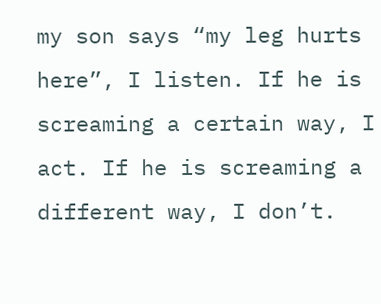my son says “my leg hurts here”, I listen. If he is screaming a certain way, I act. If he is screaming a different way, I don’t.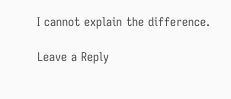I cannot explain the difference.

Leave a Reply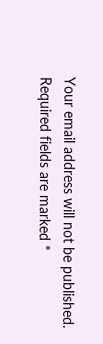Your email address will not be published. Required fields are marked *